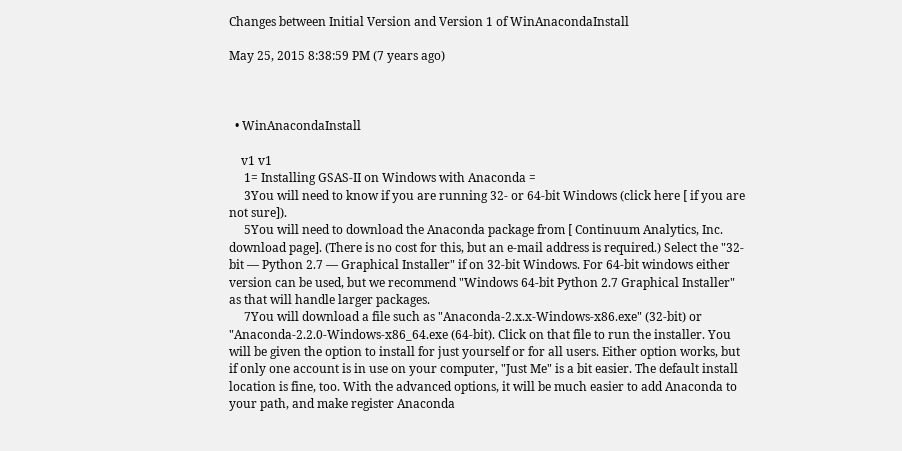Changes between Initial Version and Version 1 of WinAnacondaInstall

May 25, 2015 8:38:59 PM (7 years ago)



  • WinAnacondaInstall

    v1 v1
     1= Installing GSAS-II on Windows with Anaconda =
     3You will need to know if you are running 32- or 64-bit Windows (click here [ if you are not sure]).
     5You will need to download the Anaconda package from [ Continuum Analytics, Inc. download page]. (There is no cost for this, but an e-mail address is required.) Select the "32-bit — Python 2.7 — Graphical Installer" if on 32-bit Windows. For 64-bit windows either version can be used, but we recommend "Windows 64-bit Python 2.7 Graphical Installer" as that will handle larger packages.
     7You will download a file such as "Anaconda-2.x.x-Windows-x86.exe" (32-bit) or "Anaconda-2.2.0-Windows-x86_64.exe (64-bit). Click on that file to run the installer. You will be given the option to install for just yourself or for all users. Either option works, but if only one account is in use on your computer, "Just Me" is a bit easier. The default install location is fine, too. With the advanced options, it will be much easier to add Anaconda to your path, and make register Anaconda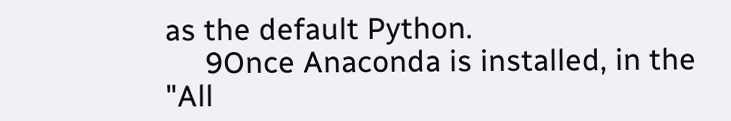as the default Python.
     9Once Anaconda is installed, in the "All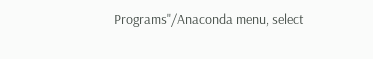Programs"/Anaconda menu, select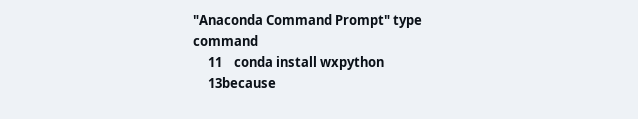"Anaconda Command Prompt" type command
     11    conda install wxpython
     13because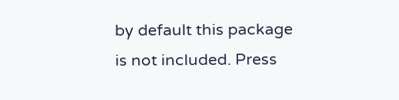by default this package is not included. Press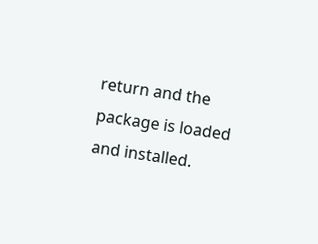return and the package is loaded and installed.